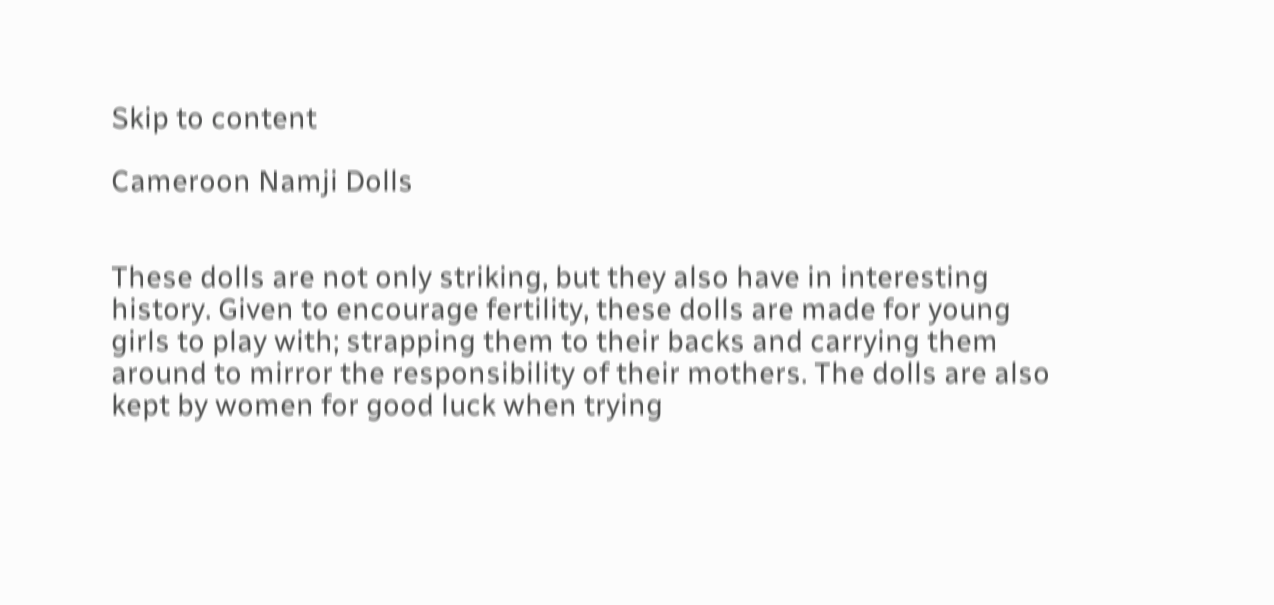Skip to content

Cameroon Namji Dolls


These dolls are not only striking, but they also have in interesting history. Given to encourage fertility, these dolls are made for young girls to play with; strapping them to their backs and carrying them around to mirror the responsibility of their mothers. The dolls are also kept by women for good luck when trying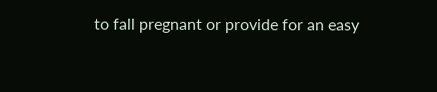to fall pregnant or provide for an easy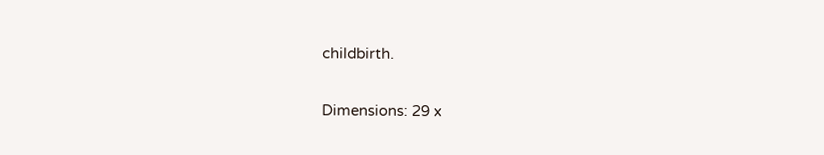childbirth.

Dimensions: 29 x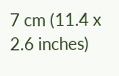7 cm (11.4 x 2.6 inches)